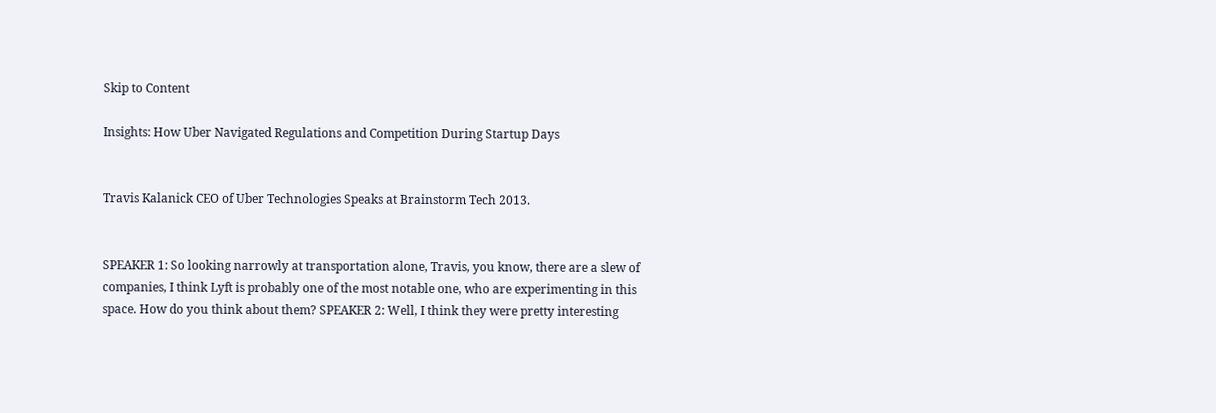Skip to Content

Insights: How Uber Navigated Regulations and Competition During Startup Days


Travis Kalanick CEO of Uber Technologies Speaks at Brainstorm Tech 2013.


SPEAKER 1: So looking narrowly at transportation alone, Travis, you know, there are a slew of companies, I think Lyft is probably one of the most notable one, who are experimenting in this space. How do you think about them? SPEAKER 2: Well, I think they were pretty interesting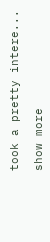took a pretty intere...

show more